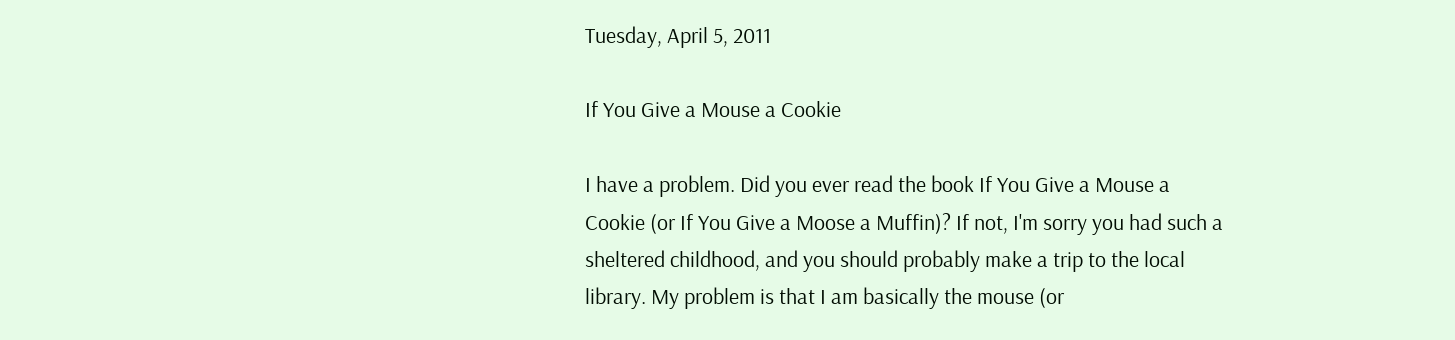Tuesday, April 5, 2011

If You Give a Mouse a Cookie

I have a problem. Did you ever read the book If You Give a Mouse a Cookie (or If You Give a Moose a Muffin)? If not, I'm sorry you had such a sheltered childhood, and you should probably make a trip to the local library. My problem is that I am basically the mouse (or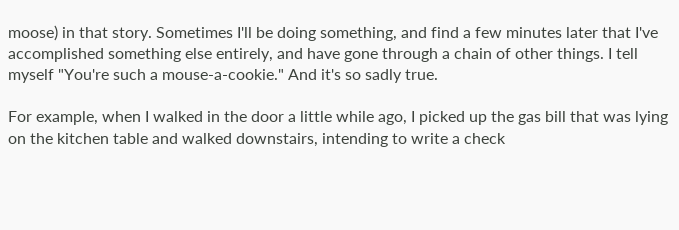moose) in that story. Sometimes I'll be doing something, and find a few minutes later that I've accomplished something else entirely, and have gone through a chain of other things. I tell myself "You're such a mouse-a-cookie." And it's so sadly true.

For example, when I walked in the door a little while ago, I picked up the gas bill that was lying on the kitchen table and walked downstairs, intending to write a check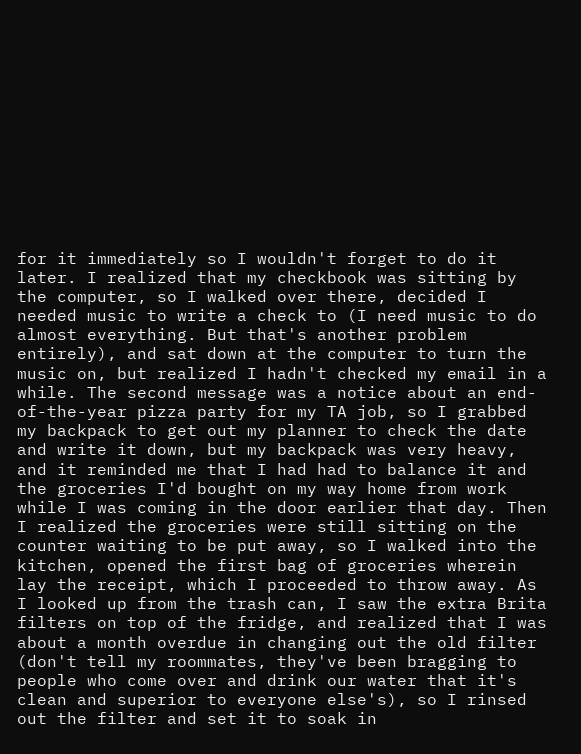for it immediately so I wouldn't forget to do it later. I realized that my checkbook was sitting by the computer, so I walked over there, decided I needed music to write a check to (I need music to do almost everything. But that's another problem entirely), and sat down at the computer to turn the music on, but realized I hadn't checked my email in a while. The second message was a notice about an end-of-the-year pizza party for my TA job, so I grabbed my backpack to get out my planner to check the date and write it down, but my backpack was very heavy, and it reminded me that I had had to balance it and the groceries I'd bought on my way home from work while I was coming in the door earlier that day. Then I realized the groceries were still sitting on the counter waiting to be put away, so I walked into the kitchen, opened the first bag of groceries wherein lay the receipt, which I proceeded to throw away. As I looked up from the trash can, I saw the extra Brita filters on top of the fridge, and realized that I was about a month overdue in changing out the old filter (don't tell my roommates, they've been bragging to people who come over and drink our water that it's clean and superior to everyone else's), so I rinsed out the filter and set it to soak in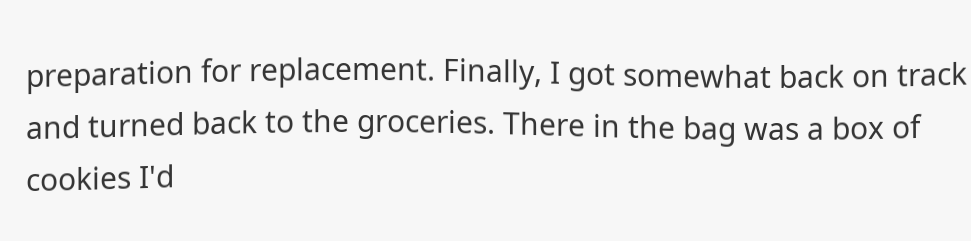preparation for replacement. Finally, I got somewhat back on track and turned back to the groceries. There in the bag was a box of cookies I'd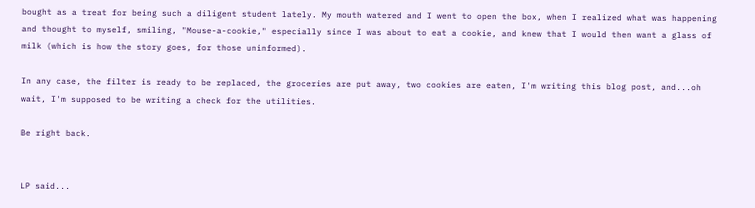bought as a treat for being such a diligent student lately. My mouth watered and I went to open the box, when I realized what was happening and thought to myself, smiling, "Mouse-a-cookie," especially since I was about to eat a cookie, and knew that I would then want a glass of milk (which is how the story goes, for those uninformed).

In any case, the filter is ready to be replaced, the groceries are put away, two cookies are eaten, I'm writing this blog post, and...oh wait, I'm supposed to be writing a check for the utilities.

Be right back.


LP said...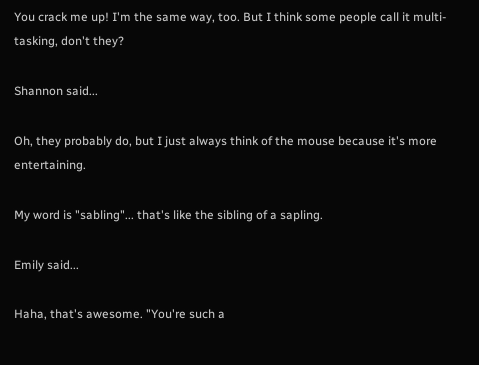You crack me up! I'm the same way, too. But I think some people call it multi-tasking, don't they?

Shannon said...

Oh, they probably do, but I just always think of the mouse because it's more entertaining.

My word is "sabling"... that's like the sibling of a sapling.

Emily said...

Haha, that's awesome. "You're such a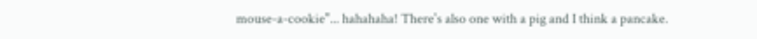mouse-a-cookie"... hahahaha! There's also one with a pig and I think a pancake.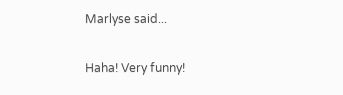Marlyse said...

Haha! Very funny!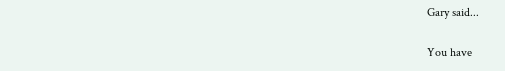Gary said...

You have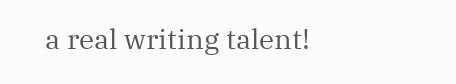a real writing talent!